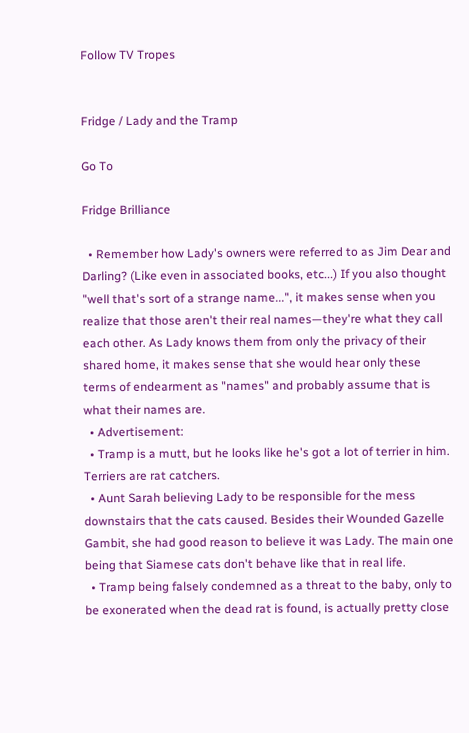Follow TV Tropes


Fridge / Lady and the Tramp

Go To

Fridge Brilliance

  • Remember how Lady's owners were referred to as Jim Dear and Darling? (Like even in associated books, etc...) If you also thought "well that's sort of a strange name...", it makes sense when you realize that those aren't their real names—they're what they call each other. As Lady knows them from only the privacy of their shared home, it makes sense that she would hear only these terms of endearment as "names" and probably assume that is what their names are.
  • Advertisement:
  • Tramp is a mutt, but he looks like he's got a lot of terrier in him. Terriers are rat catchers.
  • Aunt Sarah believing Lady to be responsible for the mess downstairs that the cats caused. Besides their Wounded Gazelle Gambit, she had good reason to believe it was Lady. The main one being that Siamese cats don't behave like that in real life.
  • Tramp being falsely condemned as a threat to the baby, only to be exonerated when the dead rat is found, is actually pretty close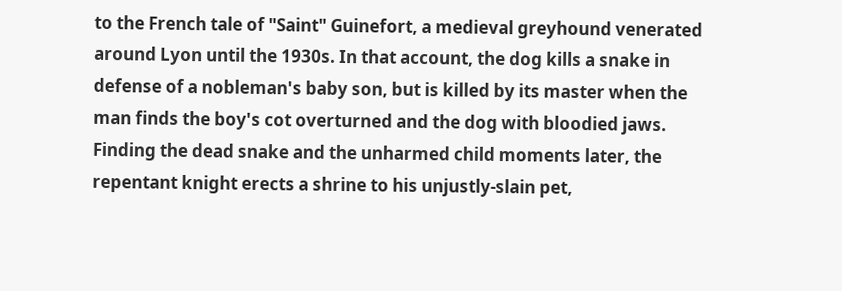to the French tale of "Saint" Guinefort, a medieval greyhound venerated around Lyon until the 1930s. In that account, the dog kills a snake in defense of a nobleman's baby son, but is killed by its master when the man finds the boy's cot overturned and the dog with bloodied jaws. Finding the dead snake and the unharmed child moments later, the repentant knight erects a shrine to his unjustly-slain pet,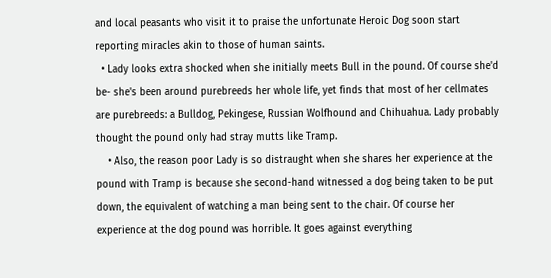and local peasants who visit it to praise the unfortunate Heroic Dog soon start reporting miracles akin to those of human saints.
  • Lady looks extra shocked when she initially meets Bull in the pound. Of course she'd be- she's been around purebreeds her whole life, yet finds that most of her cellmates are purebreeds: a Bulldog, Pekingese, Russian Wolfhound and Chihuahua. Lady probably thought the pound only had stray mutts like Tramp.
    • Also, the reason poor Lady is so distraught when she shares her experience at the pound with Tramp is because she second-hand witnessed a dog being taken to be put down, the equivalent of watching a man being sent to the chair. Of course her experience at the dog pound was horrible. It goes against everything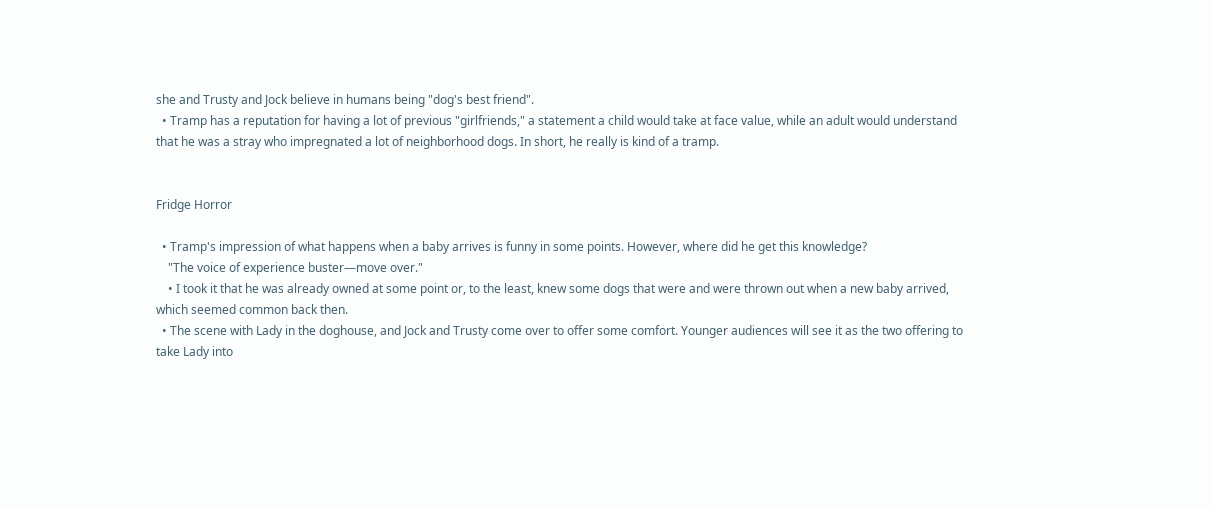she and Trusty and Jock believe in humans being "dog's best friend".
  • Tramp has a reputation for having a lot of previous "girlfriends," a statement a child would take at face value, while an adult would understand that he was a stray who impregnated a lot of neighborhood dogs. In short, he really is kind of a tramp.


Fridge Horror

  • Tramp's impression of what happens when a baby arrives is funny in some points. However, where did he get this knowledge?
    "The voice of experience buster—move over."
    • I took it that he was already owned at some point or, to the least, knew some dogs that were and were thrown out when a new baby arrived, which seemed common back then.
  • The scene with Lady in the doghouse, and Jock and Trusty come over to offer some comfort. Younger audiences will see it as the two offering to take Lady into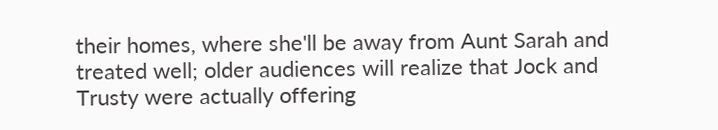their homes, where she'll be away from Aunt Sarah and treated well; older audiences will realize that Jock and Trusty were actually offering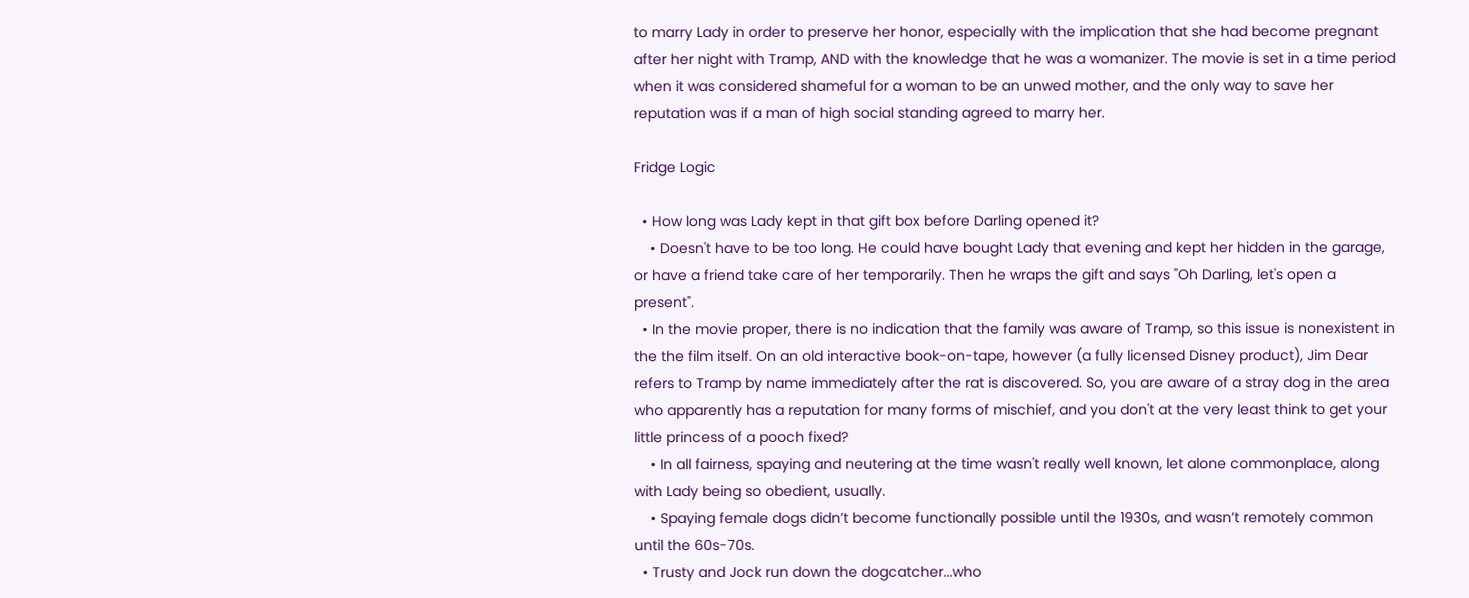to marry Lady in order to preserve her honor, especially with the implication that she had become pregnant after her night with Tramp, AND with the knowledge that he was a womanizer. The movie is set in a time period when it was considered shameful for a woman to be an unwed mother, and the only way to save her reputation was if a man of high social standing agreed to marry her.

Fridge Logic

  • How long was Lady kept in that gift box before Darling opened it?
    • Doesn't have to be too long. He could have bought Lady that evening and kept her hidden in the garage, or have a friend take care of her temporarily. Then he wraps the gift and says "Oh Darling, let's open a present".
  • In the movie proper, there is no indication that the family was aware of Tramp, so this issue is nonexistent in the the film itself. On an old interactive book-on-tape, however (a fully licensed Disney product), Jim Dear refers to Tramp by name immediately after the rat is discovered. So, you are aware of a stray dog in the area who apparently has a reputation for many forms of mischief, and you don't at the very least think to get your little princess of a pooch fixed?
    • In all fairness, spaying and neutering at the time wasn't really well known, let alone commonplace, along with Lady being so obedient, usually.
    • Spaying female dogs didn’t become functionally possible until the 1930s, and wasn’t remotely common until the 60s-70s.
  • Trusty and Jock run down the dogcatcher...who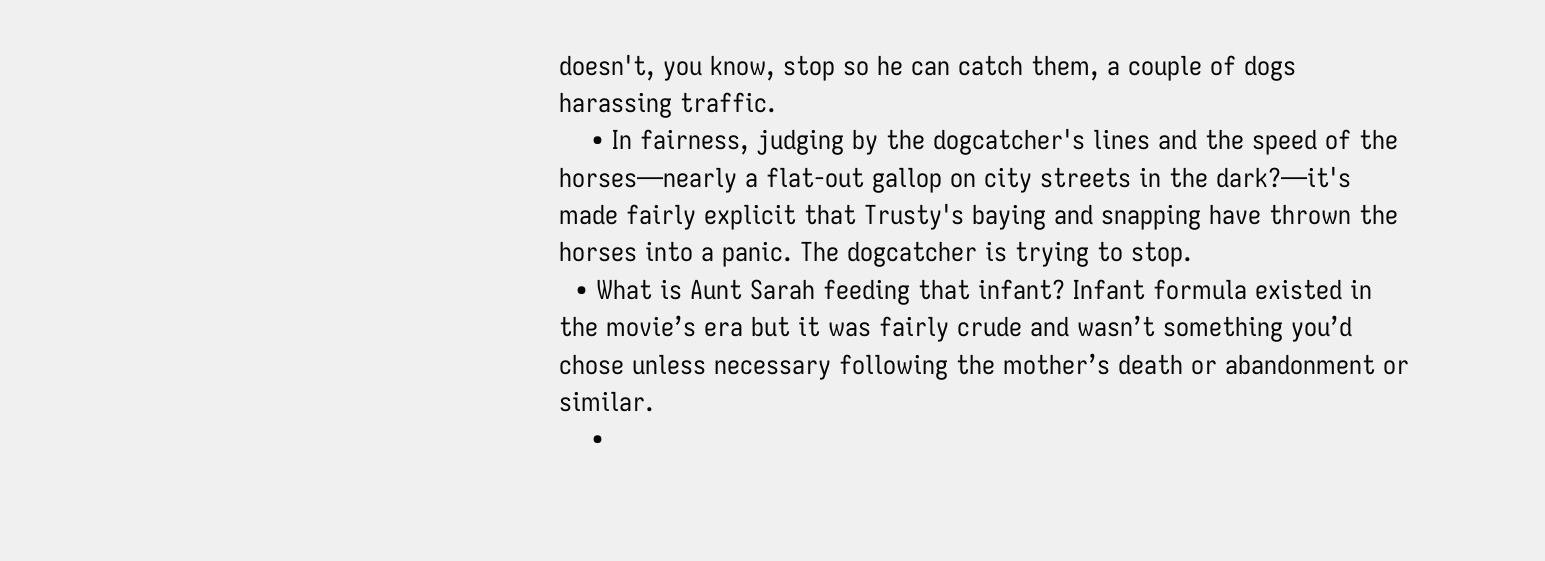doesn't, you know, stop so he can catch them, a couple of dogs harassing traffic.
    • In fairness, judging by the dogcatcher's lines and the speed of the horses—nearly a flat-out gallop on city streets in the dark?—it's made fairly explicit that Trusty's baying and snapping have thrown the horses into a panic. The dogcatcher is trying to stop.
  • What is Aunt Sarah feeding that infant? Infant formula existed in the movie’s era but it was fairly crude and wasn’t something you’d chose unless necessary following the mother’s death or abandonment or similar.
    •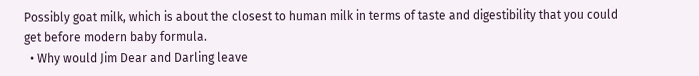Possibly goat milk, which is about the closest to human milk in terms of taste and digestibility that you could get before modern baby formula.
  • Why would Jim Dear and Darling leave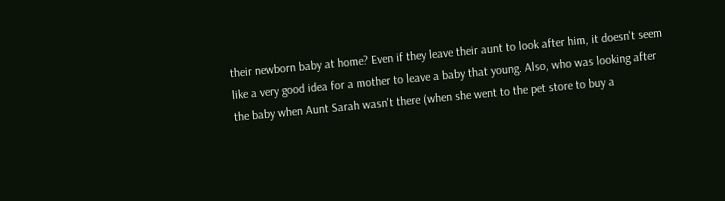their newborn baby at home? Even if they leave their aunt to look after him, it doesn't seem like a very good idea for a mother to leave a baby that young. Also, who was looking after the baby when Aunt Sarah wasn't there (when she went to the pet store to buy a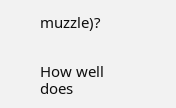muzzle)?


How well does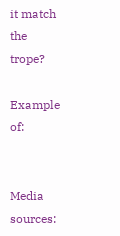it match the trope?

Example of:


Media sources: